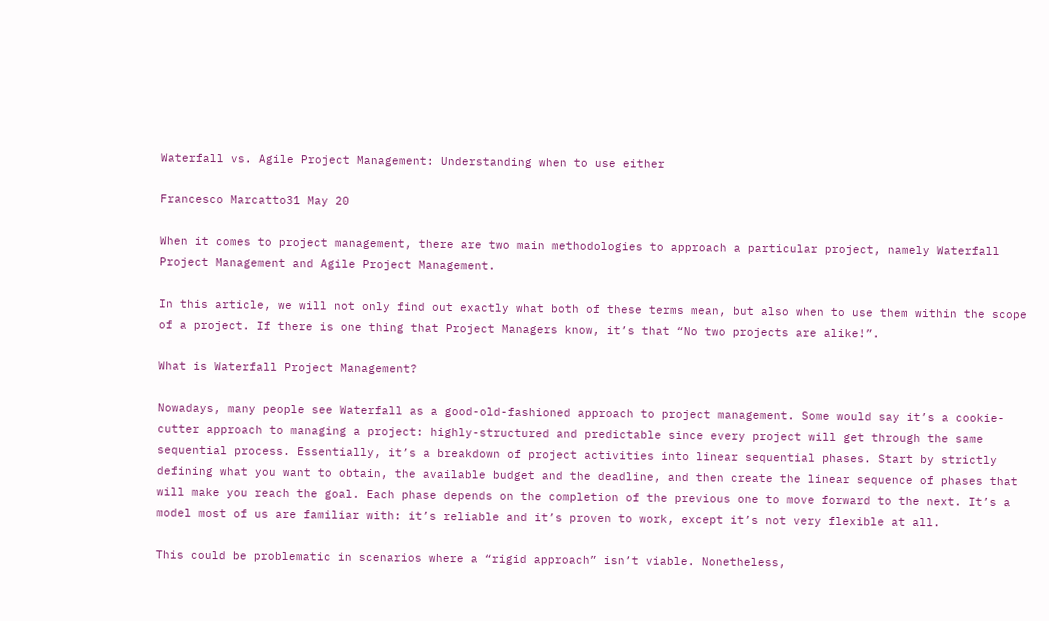Waterfall vs. Agile Project Management: Understanding when to use either

Francesco Marcatto31 May 20

When it comes to project management, there are two main methodologies to approach a particular project, namely Waterfall Project Management and Agile Project Management.

In this article, we will not only find out exactly what both of these terms mean, but also when to use them within the scope of a project. If there is one thing that Project Managers know, it’s that “No two projects are alike!”.

What is Waterfall Project Management?

Nowadays, many people see Waterfall as a good-old-fashioned approach to project management. Some would say it’s a cookie-cutter approach to managing a project: highly-structured and predictable since every project will get through the same sequential process. Essentially, it’s a breakdown of project activities into linear sequential phases. Start by strictly defining what you want to obtain, the available budget and the deadline, and then create the linear sequence of phases that will make you reach the goal. Each phase depends on the completion of the previous one to move forward to the next. It’s a model most of us are familiar with: it’s reliable and it’s proven to work, except it’s not very flexible at all.

This could be problematic in scenarios where a “rigid approach” isn’t viable. Nonetheless,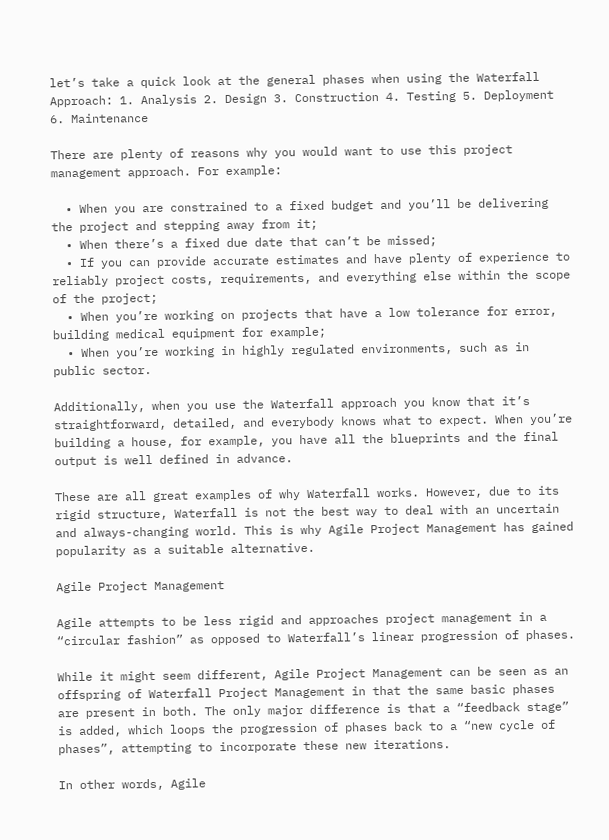let’s take a quick look at the general phases when using the Waterfall Approach: 1. Analysis 2. Design 3. Construction 4. Testing 5. Deployment 6. Maintenance

There are plenty of reasons why you would want to use this project management approach. For example:

  • When you are constrained to a fixed budget and you’ll be delivering the project and stepping away from it;
  • When there’s a fixed due date that can’t be missed;
  • If you can provide accurate estimates and have plenty of experience to reliably project costs, requirements, and everything else within the scope of the project;
  • When you’re working on projects that have a low tolerance for error, building medical equipment for example;
  • When you’re working in highly regulated environments, such as in public sector.

Additionally, when you use the Waterfall approach you know that it’s straightforward, detailed, and everybody knows what to expect. When you’re building a house, for example, you have all the blueprints and the final output is well defined in advance.

These are all great examples of why Waterfall works. However, due to its rigid structure, Waterfall is not the best way to deal with an uncertain and always-changing world. This is why Agile Project Management has gained popularity as a suitable alternative.

Agile Project Management

Agile attempts to be less rigid and approaches project management in a “circular fashion” as opposed to Waterfall’s linear progression of phases.

While it might seem different, Agile Project Management can be seen as an offspring of Waterfall Project Management in that the same basic phases are present in both. The only major difference is that a “feedback stage” is added, which loops the progression of phases back to a “new cycle of phases”, attempting to incorporate these new iterations.

In other words, Agile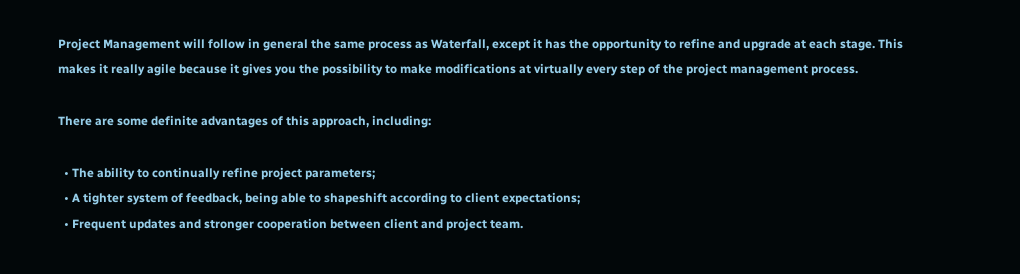Project Management will follow in general the same process as Waterfall, except it has the opportunity to refine and upgrade at each stage. This makes it really agile because it gives you the possibility to make modifications at virtually every step of the project management process.

There are some definite advantages of this approach, including:

  • The ability to continually refine project parameters;
  • A tighter system of feedback, being able to shapeshift according to client expectations;
  • Frequent updates and stronger cooperation between client and project team.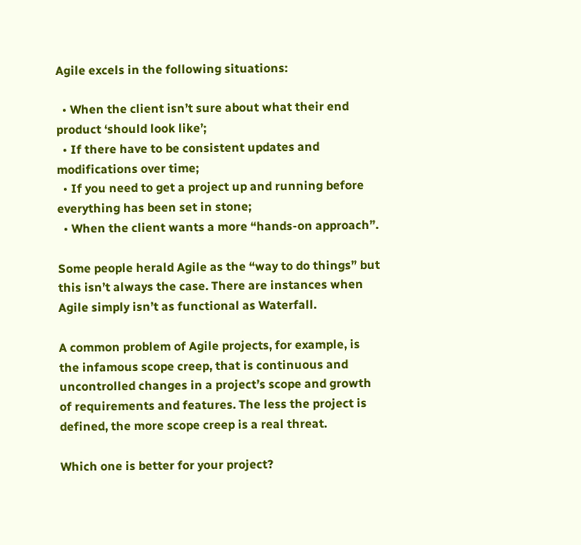Agile excels in the following situations:

  • When the client isn’t sure about what their end product ‘should look like’;
  • If there have to be consistent updates and modifications over time;
  • If you need to get a project up and running before everything has been set in stone;
  • When the client wants a more “hands-on approach”.

Some people herald Agile as the “way to do things” but this isn’t always the case. There are instances when Agile simply isn’t as functional as Waterfall.

A common problem of Agile projects, for example, is the infamous scope creep, that is continuous and uncontrolled changes in a project’s scope and growth of requirements and features. The less the project is defined, the more scope creep is a real threat.

Which one is better for your project?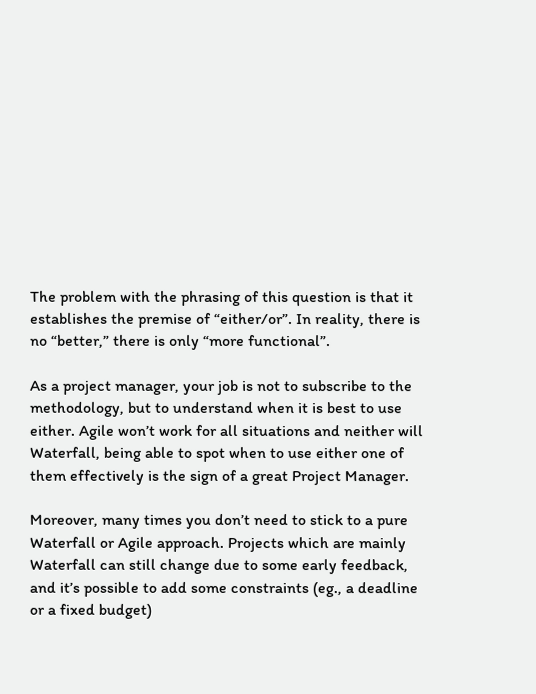The problem with the phrasing of this question is that it establishes the premise of “either/or”. In reality, there is no “better,” there is only “more functional”.

As a project manager, your job is not to subscribe to the methodology, but to understand when it is best to use either. Agile won’t work for all situations and neither will Waterfall, being able to spot when to use either one of them effectively is the sign of a great Project Manager.

Moreover, many times you don’t need to stick to a pure Waterfall or Agile approach. Projects which are mainly Waterfall can still change due to some early feedback, and it’s possible to add some constraints (eg., a deadline or a fixed budget)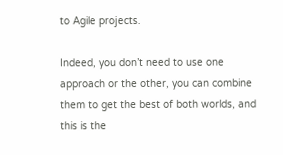to Agile projects.

Indeed, you don’t need to use one approach or the other, you can combine them to get the best of both worlds, and this is the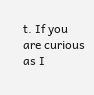t. If you are curious as I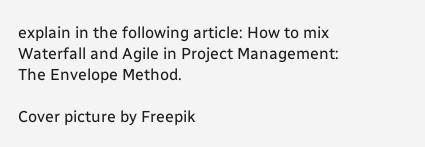explain in the following article: How to mix Waterfall and Agile in Project Management: The Envelope Method.

Cover picture by Freepik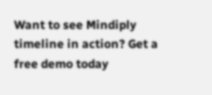Want to see Mindiply timeline in action? Get a free demo today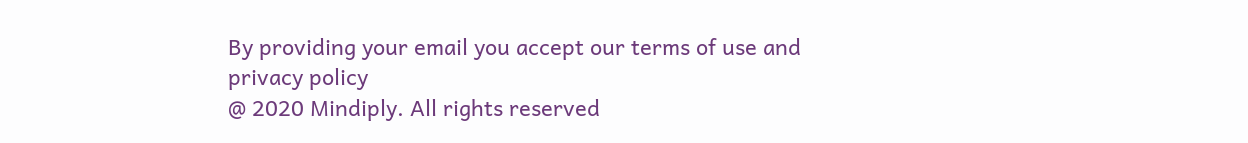By providing your email you accept our terms of use and privacy policy
@ 2020 Mindiply. All rights reserved